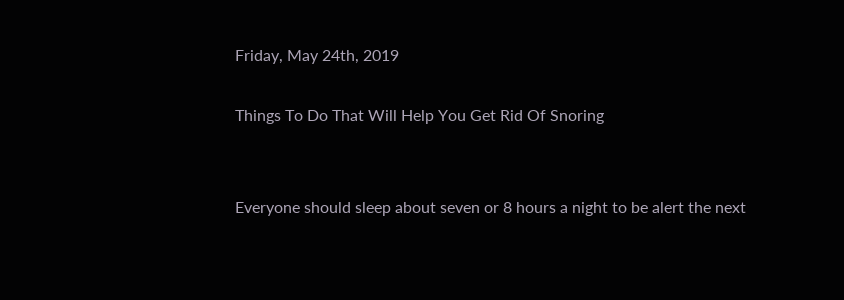Friday, May 24th, 2019

Things To Do That Will Help You Get Rid Of Snoring


Everyone should sleep about seven or 8 hours a night to be alert the next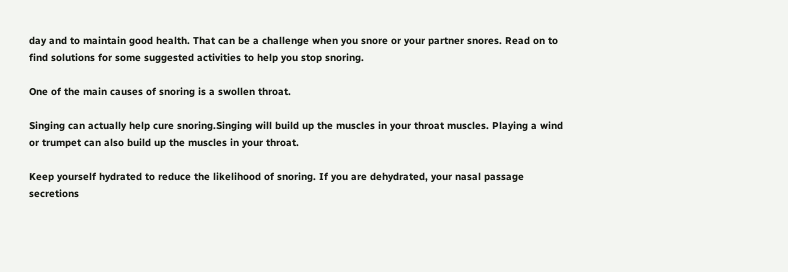day and to maintain good health. That can be a challenge when you snore or your partner snores. Read on to find solutions for some suggested activities to help you stop snoring.

One of the main causes of snoring is a swollen throat.

Singing can actually help cure snoring.Singing will build up the muscles in your throat muscles. Playing a wind or trumpet can also build up the muscles in your throat.

Keep yourself hydrated to reduce the likelihood of snoring. If you are dehydrated, your nasal passage secretions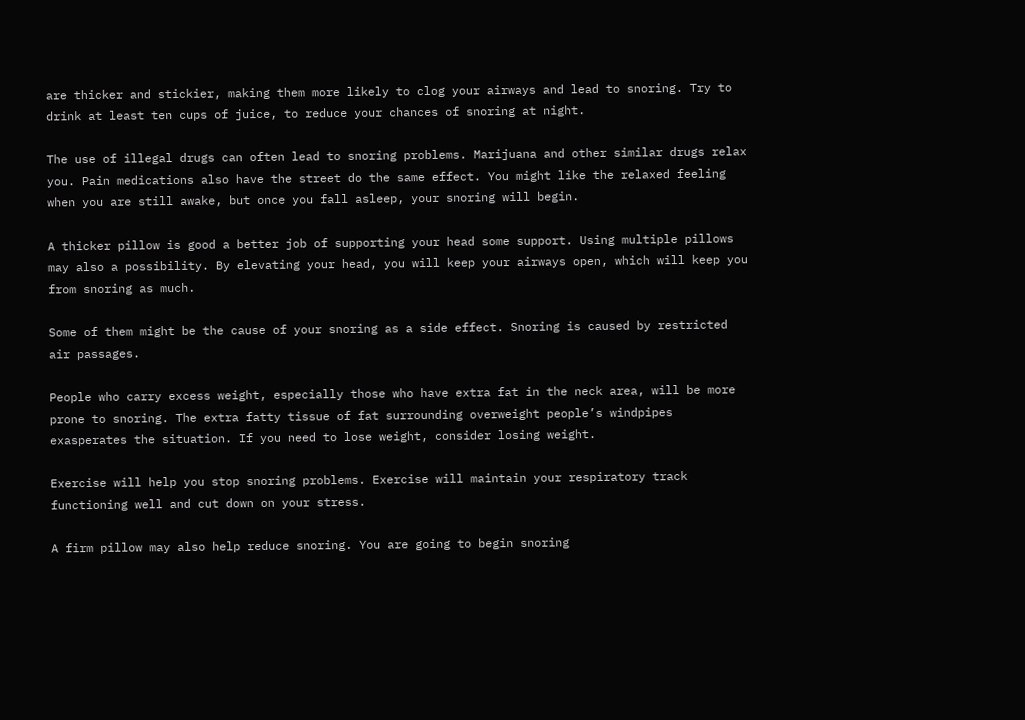are thicker and stickier, making them more likely to clog your airways and lead to snoring. Try to drink at least ten cups of juice, to reduce your chances of snoring at night.

The use of illegal drugs can often lead to snoring problems. Marijuana and other similar drugs relax you. Pain medications also have the street do the same effect. You might like the relaxed feeling when you are still awake, but once you fall asleep, your snoring will begin.

A thicker pillow is good a better job of supporting your head some support. Using multiple pillows may also a possibility. By elevating your head, you will keep your airways open, which will keep you from snoring as much.

Some of them might be the cause of your snoring as a side effect. Snoring is caused by restricted air passages.

People who carry excess weight, especially those who have extra fat in the neck area, will be more prone to snoring. The extra fatty tissue of fat surrounding overweight people’s windpipes exasperates the situation. If you need to lose weight, consider losing weight.

Exercise will help you stop snoring problems. Exercise will maintain your respiratory track functioning well and cut down on your stress.

A firm pillow may also help reduce snoring. You are going to begin snoring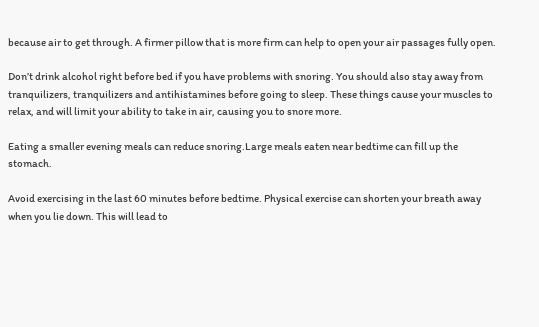because air to get through. A firmer pillow that is more firm can help to open your air passages fully open.

Don’t drink alcohol right before bed if you have problems with snoring. You should also stay away from tranquilizers, tranquilizers and antihistamines before going to sleep. These things cause your muscles to relax, and will limit your ability to take in air, causing you to snore more.

Eating a smaller evening meals can reduce snoring.Large meals eaten near bedtime can fill up the stomach.

Avoid exercising in the last 60 minutes before bedtime. Physical exercise can shorten your breath away when you lie down. This will lead to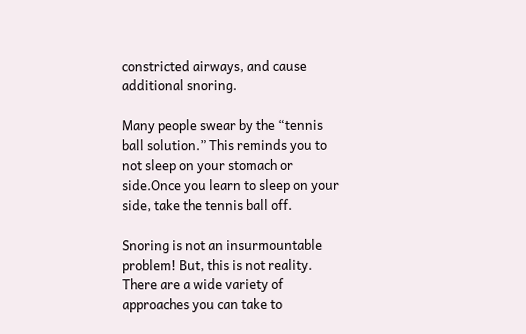constricted airways, and cause additional snoring.

Many people swear by the “tennis ball solution.” This reminds you to not sleep on your stomach or side.Once you learn to sleep on your side, take the tennis ball off.

Snoring is not an insurmountable problem! But, this is not reality. There are a wide variety of approaches you can take to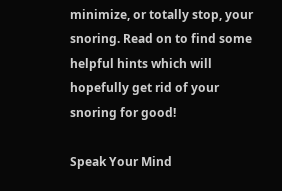minimize, or totally stop, your snoring. Read on to find some helpful hints which will hopefully get rid of your snoring for good!

Speak Your Mind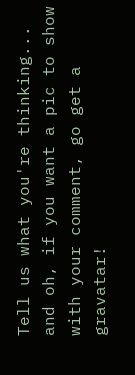Tell us what you're thinking...
and oh, if you want a pic to show with your comment, go get a gravatar!